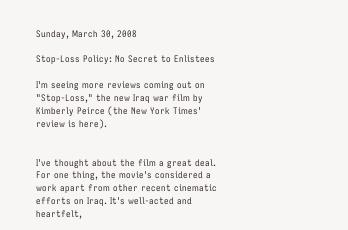Sunday, March 30, 2008

Stop-Loss Policy: No Secret to Enlistees

I'm seeing more reviews coming out on "Stop-Loss," the new Iraq war film by Kimberly Peirce (the New York Times' review is here).


I've thought about the film a great deal. For one thing, the movie's considered a work apart from other recent cinematic efforts on Iraq. It's well-acted and heartfelt,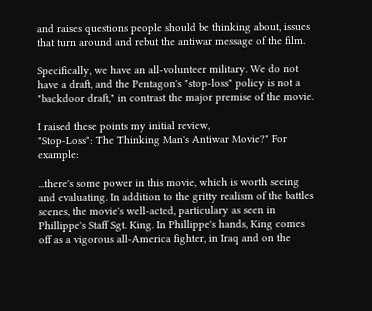and raises questions people should be thinking about, issues that turn around and rebut the antiwar message of the film.

Specifically, we have an all-volunteer military. We do not have a draft, and the Pentagon's "stop-loss" policy is not a "backdoor draft," in contrast the major premise of the movie.

I raised these points my initial review,
"Stop-Loss": The Thinking Man's Antiwar Movie?" For example:

...there's some power in this movie, which is worth seeing and evaluating. In addition to the gritty realism of the battles scenes, the movie's well-acted, particulary as seen in Phillippe's Staff Sgt. King. In Phillippe's hands, King comes off as a vigorous all-America fighter, in Iraq and on the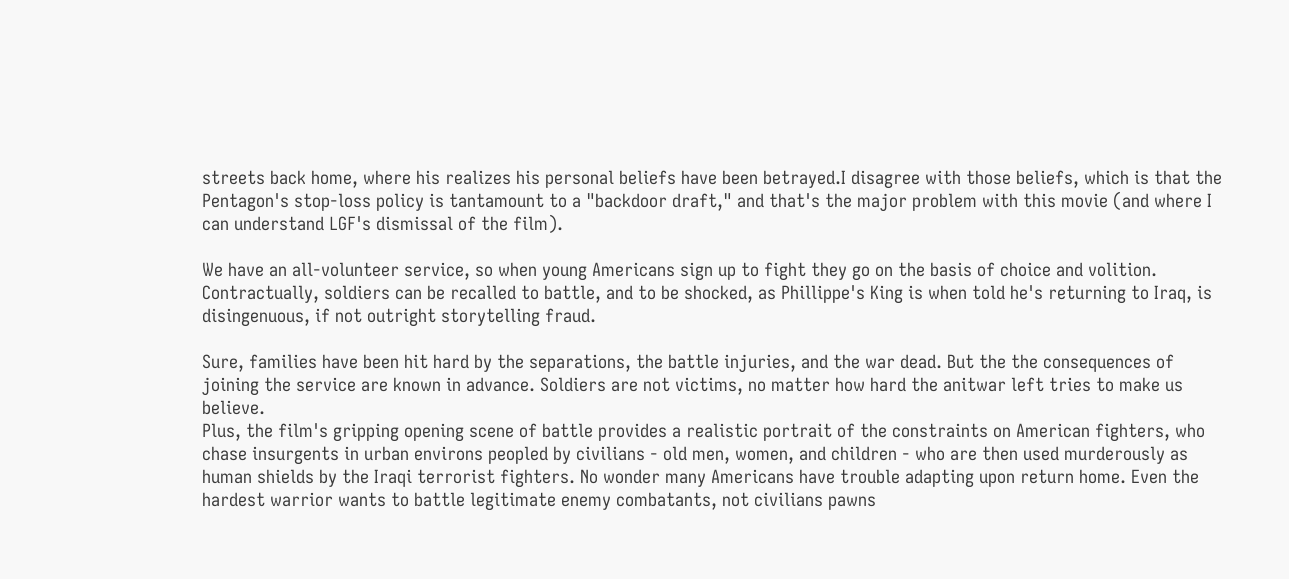streets back home, where his realizes his personal beliefs have been betrayed.I disagree with those beliefs, which is that the Pentagon's stop-loss policy is tantamount to a "backdoor draft," and that's the major problem with this movie (and where I can understand LGF's dismissal of the film).

We have an all-volunteer service, so when young Americans sign up to fight they go on the basis of choice and volition. Contractually, soldiers can be recalled to battle, and to be shocked, as Phillippe's King is when told he's returning to Iraq, is disingenuous, if not outright storytelling fraud.

Sure, families have been hit hard by the separations, the battle injuries, and the war dead. But the the consequences of joining the service are known in advance. Soldiers are not victims, no matter how hard the anitwar left tries to make us believe.
Plus, the film's gripping opening scene of battle provides a realistic portrait of the constraints on American fighters, who chase insurgents in urban environs peopled by civilians - old men, women, and children - who are then used murderously as human shields by the Iraqi terrorist fighters. No wonder many Americans have trouble adapting upon return home. Even the hardest warrior wants to battle legitimate enemy combatants, not civilians pawns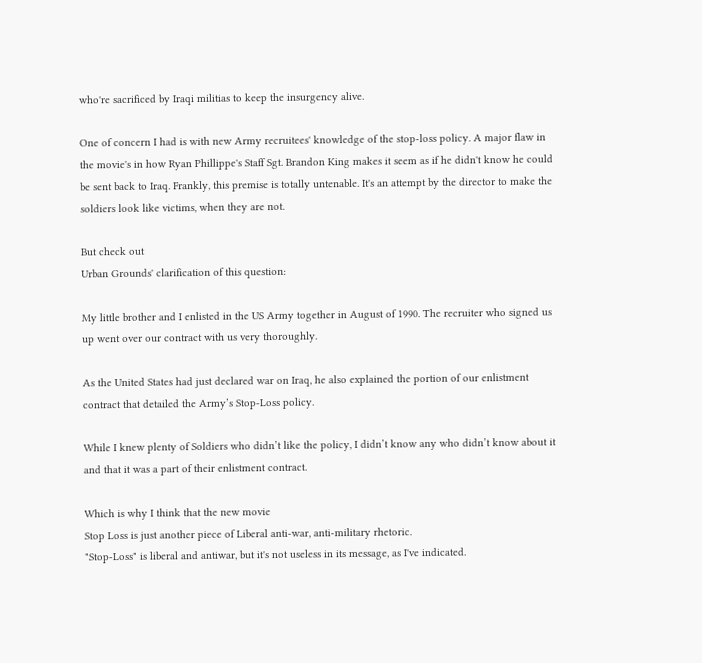who're sacrificed by Iraqi militias to keep the insurgency alive.

One of concern I had is with new Army recruitees' knowledge of the stop-loss policy. A major flaw in the movie's in how Ryan Phillippe's Staff Sgt. Brandon King makes it seem as if he didn't know he could be sent back to Iraq. Frankly, this premise is totally untenable. It's an attempt by the director to make the soldiers look like victims, when they are not.

But check out
Urban Grounds' clarification of this question:

My little brother and I enlisted in the US Army together in August of 1990. The recruiter who signed us up went over our contract with us very thoroughly.

As the United States had just declared war on Iraq, he also explained the portion of our enlistment contract that detailed the Army’s Stop-Loss policy.

While I knew plenty of Soldiers who didn’t like the policy, I didn’t know any who didn’t know about it and that it was a part of their enlistment contract.

Which is why I think that the new movie
Stop Loss is just another piece of Liberal anti-war, anti-military rhetoric.
"Stop-Loss" is liberal and antiwar, but it's not useless in its message, as I've indicated.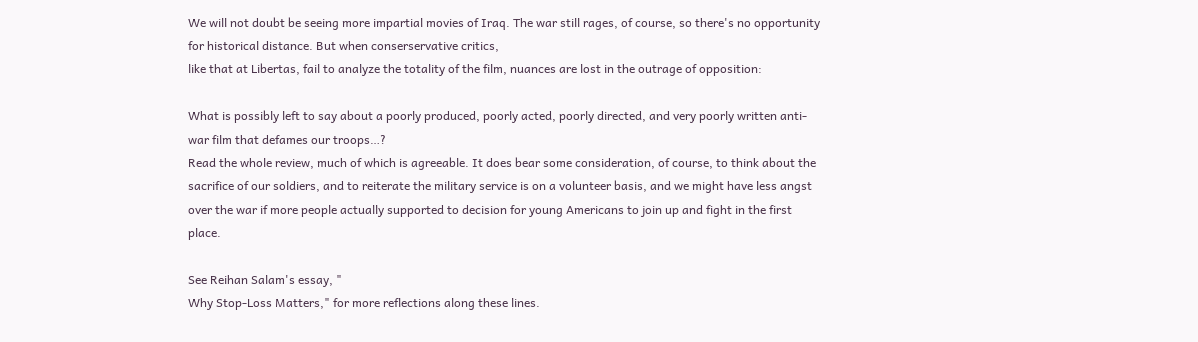We will not doubt be seeing more impartial movies of Iraq. The war still rages, of course, so there's no opportunity for historical distance. But when conserservative critics,
like that at Libertas, fail to analyze the totality of the film, nuances are lost in the outrage of opposition:

What is possibly left to say about a poorly produced, poorly acted, poorly directed, and very poorly written anti-war film that defames our troops…?
Read the whole review, much of which is agreeable. It does bear some consideration, of course, to think about the sacrifice of our soldiers, and to reiterate the military service is on a volunteer basis, and we might have less angst over the war if more people actually supported to decision for young Americans to join up and fight in the first place.

See Reihan Salam's essay, "
Why Stop-Loss Matters," for more reflections along these lines.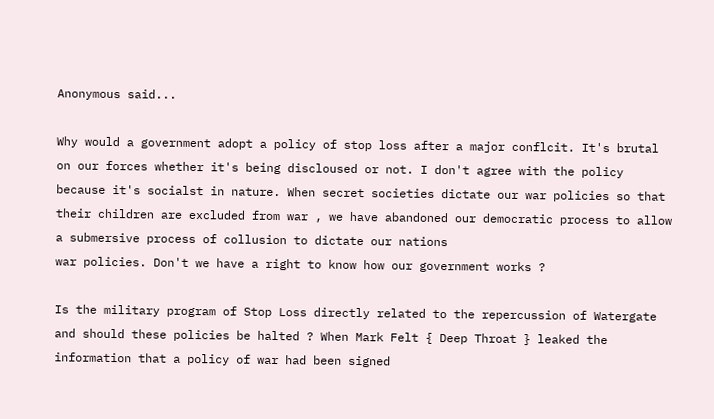Anonymous said...

Why would a government adopt a policy of stop loss after a major conflcit. It's brutal on our forces whether it's being discloused or not. I don't agree with the policy because it's socialst in nature. When secret societies dictate our war policies so that their children are excluded from war , we have abandoned our democratic process to allow a submersive process of collusion to dictate our nations
war policies. Don't we have a right to know how our government works ?

Is the military program of Stop Loss directly related to the repercussion of Watergate and should these policies be halted ? When Mark Felt { Deep Throat } leaked the information that a policy of war had been signed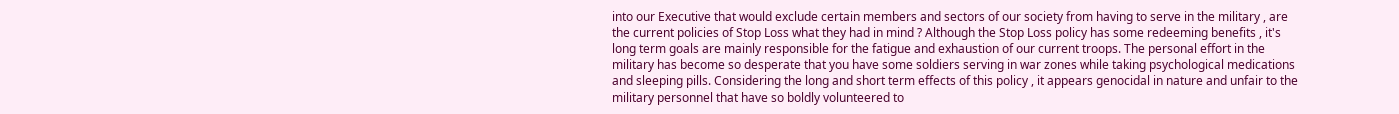into our Executive that would exclude certain members and sectors of our society from having to serve in the military , are the current policies of Stop Loss what they had in mind ? Although the Stop Loss policy has some redeeming benefits , it's long term goals are mainly responsible for the fatigue and exhaustion of our current troops. The personal effort in the military has become so desperate that you have some soldiers serving in war zones while taking psychological medications and sleeping pills. Considering the long and short term effects of this policy , it appears genocidal in nature and unfair to the military personnel that have so boldly volunteered to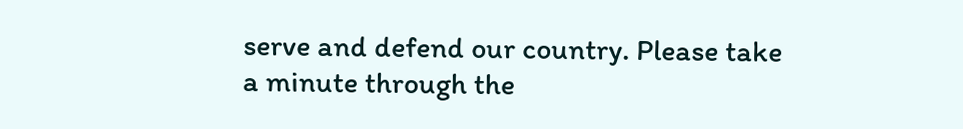serve and defend our country. Please take a minute through the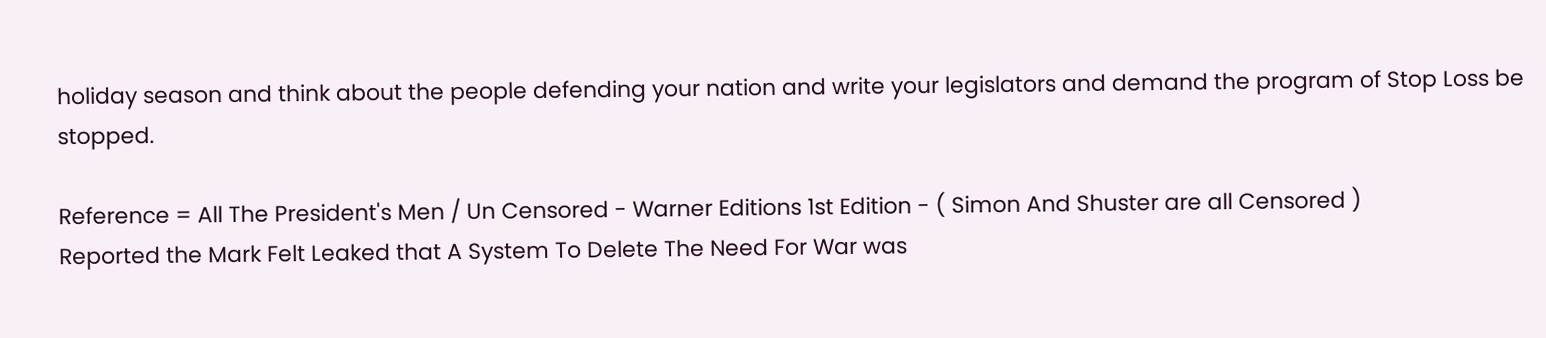holiday season and think about the people defending your nation and write your legislators and demand the program of Stop Loss be stopped.

Reference = All The President's Men / Un Censored - Warner Editions 1st Edition - ( Simon And Shuster are all Censored )
Reported the Mark Felt Leaked that A System To Delete The Need For War was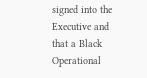signed into the Executive and that a Black Operational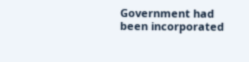Government had been incorporated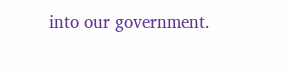into our government.